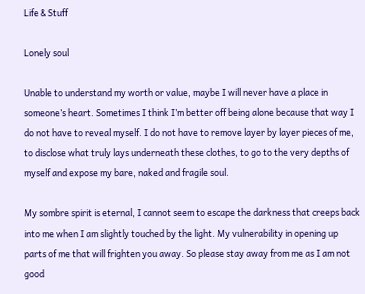Life & Stuff

Lonely soul

Unable to understand my worth or value, maybe I will never have a place in someone’s heart. Sometimes I think I’m better off being alone because that way I do not have to reveal myself. I do not have to remove layer by layer pieces of me, to disclose what truly lays underneath these clothes, to go to the very depths of myself and expose my bare, naked and fragile soul.

My sombre spirit is eternal, I cannot seem to escape the darkness that creeps back into me when I am slightly touched by the light. My vulnerability in opening up parts of me that will frighten you away. So please stay away from me as I am not good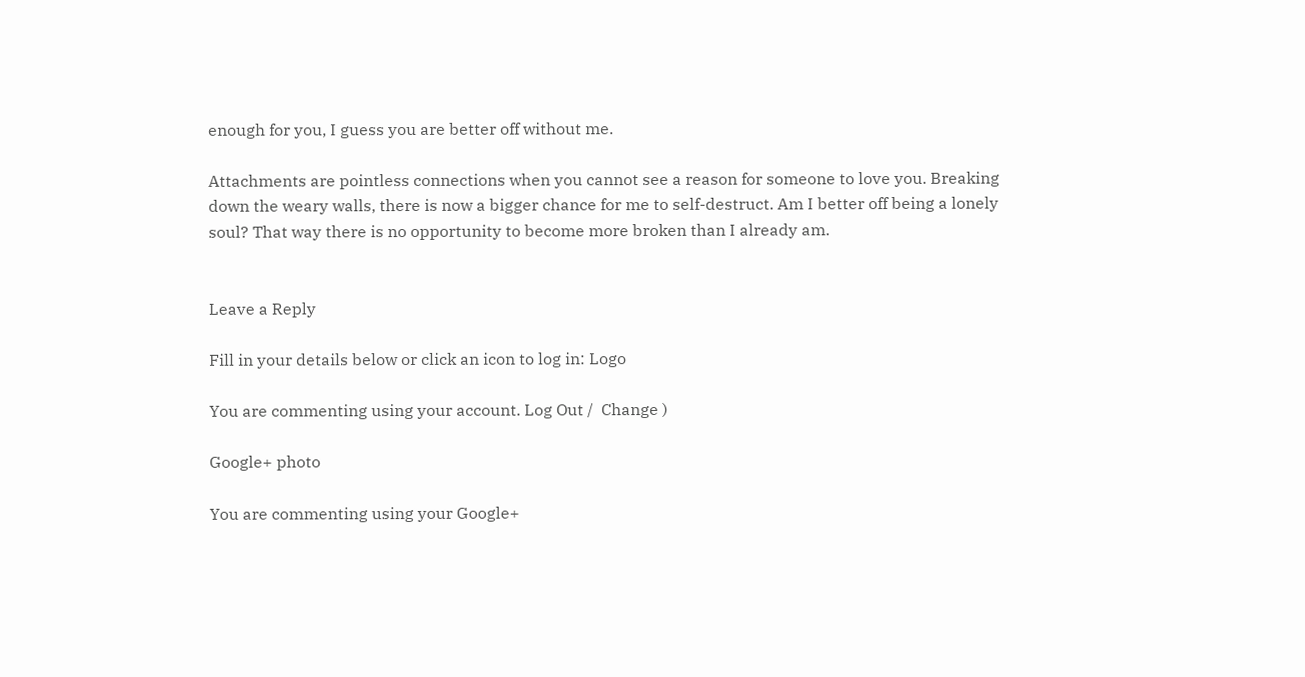enough for you, I guess you are better off without me.

Attachments are pointless connections when you cannot see a reason for someone to love you. Breaking down the weary walls, there is now a bigger chance for me to self-destruct. Am I better off being a lonely soul? That way there is no opportunity to become more broken than I already am.


Leave a Reply

Fill in your details below or click an icon to log in: Logo

You are commenting using your account. Log Out /  Change )

Google+ photo

You are commenting using your Google+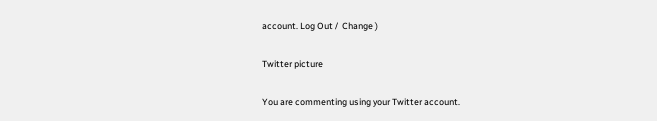account. Log Out /  Change )

Twitter picture

You are commenting using your Twitter account.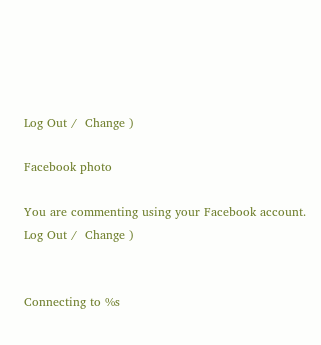Log Out /  Change )

Facebook photo

You are commenting using your Facebook account. Log Out /  Change )


Connecting to %s